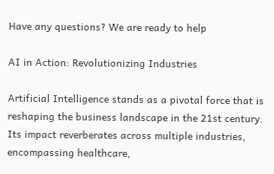Have any questions? We are ready to help

AI in Action: Revolutionizing Industries

Artificial Intelligence stands as a pivotal force that is reshaping the business landscape in the 21st century. Its impact reverberates across multiple industries, encompassing healthcare,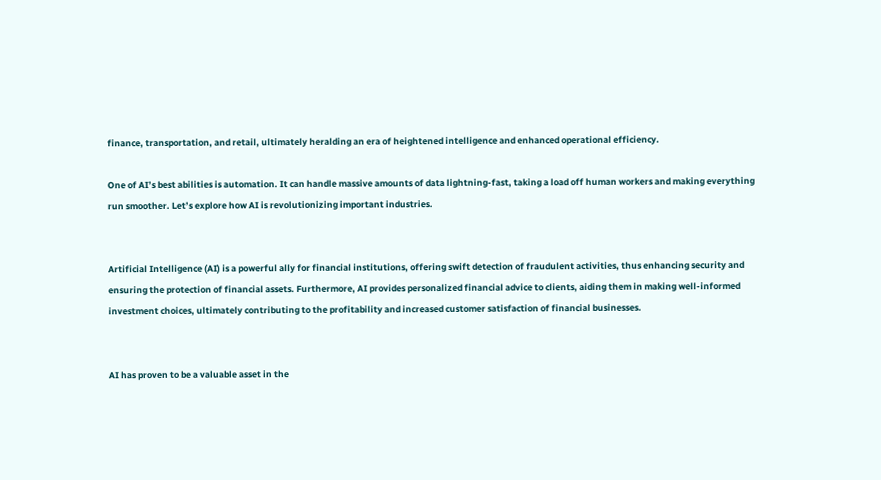finance, transportation, and retail, ultimately heralding an era of heightened intelligence and enhanced operational efficiency.

One of AI’s best abilities is automation. It can handle massive amounts of data lightning-fast, taking a load off human workers and making everything run smoother. Let’s explore how AI is revolutionizing important industries.


Artificial Intelligence (AI) is a powerful ally for financial institutions, offering swift detection of fraudulent activities, thus enhancing security and ensuring the protection of financial assets. Furthermore, AI provides personalized financial advice to clients, aiding them in making well-informed investment choices, ultimately contributing to the profitability and increased customer satisfaction of financial businesses.


AI has proven to be a valuable asset in the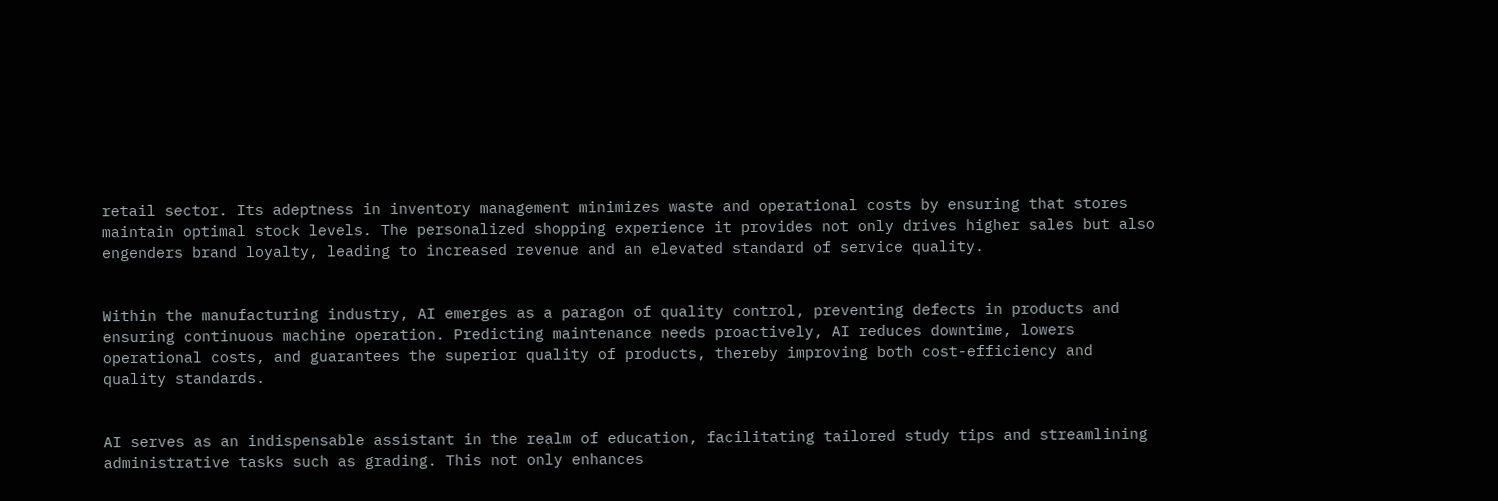retail sector. Its adeptness in inventory management minimizes waste and operational costs by ensuring that stores maintain optimal stock levels. The personalized shopping experience it provides not only drives higher sales but also engenders brand loyalty, leading to increased revenue and an elevated standard of service quality.


Within the manufacturing industry, AI emerges as a paragon of quality control, preventing defects in products and ensuring continuous machine operation. Predicting maintenance needs proactively, AI reduces downtime, lowers operational costs, and guarantees the superior quality of products, thereby improving both cost-efficiency and quality standards.


AI serves as an indispensable assistant in the realm of education, facilitating tailored study tips and streamlining administrative tasks such as grading. This not only enhances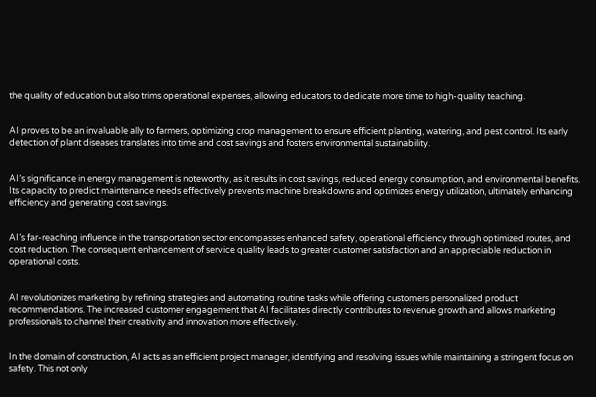the quality of education but also trims operational expenses, allowing educators to dedicate more time to high-quality teaching.


AI proves to be an invaluable ally to farmers, optimizing crop management to ensure efficient planting, watering, and pest control. Its early detection of plant diseases translates into time and cost savings and fosters environmental sustainability.


AI’s significance in energy management is noteworthy, as it results in cost savings, reduced energy consumption, and environmental benefits. Its capacity to predict maintenance needs effectively prevents machine breakdowns and optimizes energy utilization, ultimately enhancing efficiency and generating cost savings.


AI’s far-reaching influence in the transportation sector encompasses enhanced safety, operational efficiency through optimized routes, and cost reduction. The consequent enhancement of service quality leads to greater customer satisfaction and an appreciable reduction in operational costs.


AI revolutionizes marketing by refining strategies and automating routine tasks while offering customers personalized product recommendations. The increased customer engagement that AI facilitates directly contributes to revenue growth and allows marketing professionals to channel their creativity and innovation more effectively.


In the domain of construction, AI acts as an efficient project manager, identifying and resolving issues while maintaining a stringent focus on safety. This not only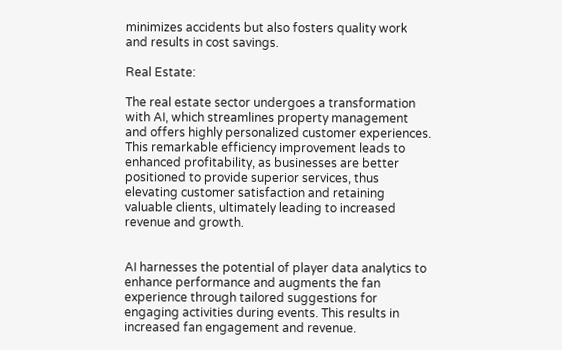minimizes accidents but also fosters quality work and results in cost savings.

Real Estate:

The real estate sector undergoes a transformation with AI, which streamlines property management and offers highly personalized customer experiences. This remarkable efficiency improvement leads to enhanced profitability, as businesses are better positioned to provide superior services, thus elevating customer satisfaction and retaining valuable clients, ultimately leading to increased revenue and growth.


AI harnesses the potential of player data analytics to enhance performance and augments the fan experience through tailored suggestions for engaging activities during events. This results in increased fan engagement and revenue.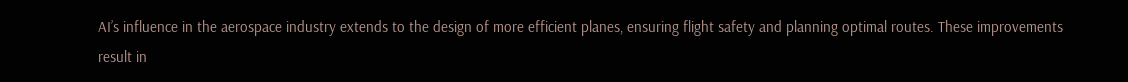AI’s influence in the aerospace industry extends to the design of more efficient planes, ensuring flight safety and planning optimal routes. These improvements result in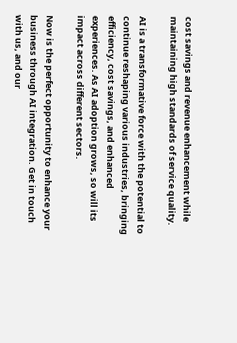cost savings and revenue enhancement while maintaining high standards of service quality.

AI is a transformative force with the potential to continue reshaping various industries, bringing efficiency, cost savings, and enhanced experiences. As AI adoption grows, so will its impact across different sectors.

Now is the perfect opportunity to enhance your business through AI integration. Get in touch with us, and our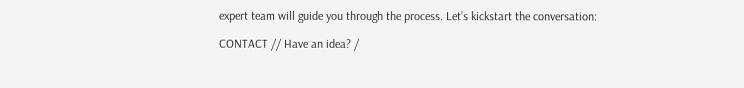expert team will guide you through the process. Let’s kickstart the conversation:

CONTACT // Have an idea? /